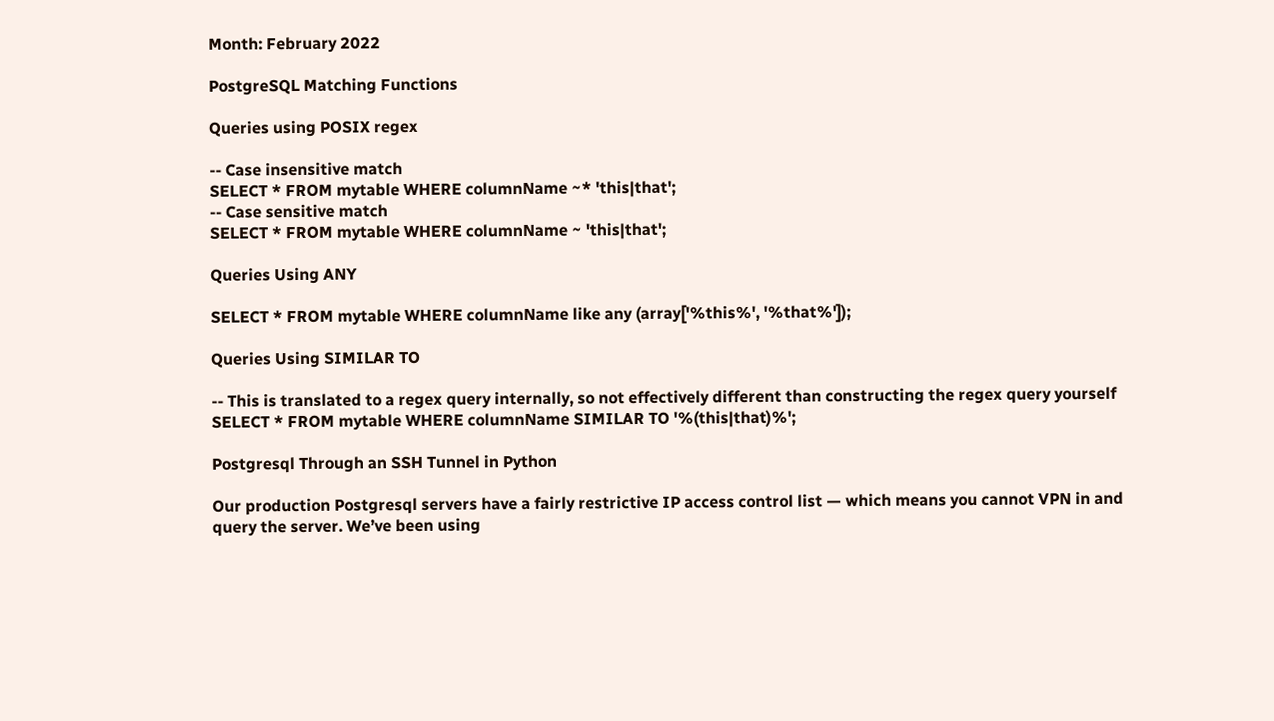Month: February 2022

PostgreSQL Matching Functions

Queries using POSIX regex

-- Case insensitive match
SELECT * FROM mytable WHERE columnName ~* 'this|that';
-- Case sensitive match
SELECT * FROM mytable WHERE columnName ~ 'this|that';

Queries Using ANY

SELECT * FROM mytable WHERE columnName like any (array['%this%', '%that%']);

Queries Using SIMILAR TO

-- This is translated to a regex query internally, so not effectively different than constructing the regex query yourself
SELECT * FROM mytable WHERE columnName SIMILAR TO '%(this|that)%';

Postgresql Through an SSH Tunnel in Python

Our production Postgresql servers have a fairly restrictive IP access control list — which means you cannot VPN in and query the server. We’ve been using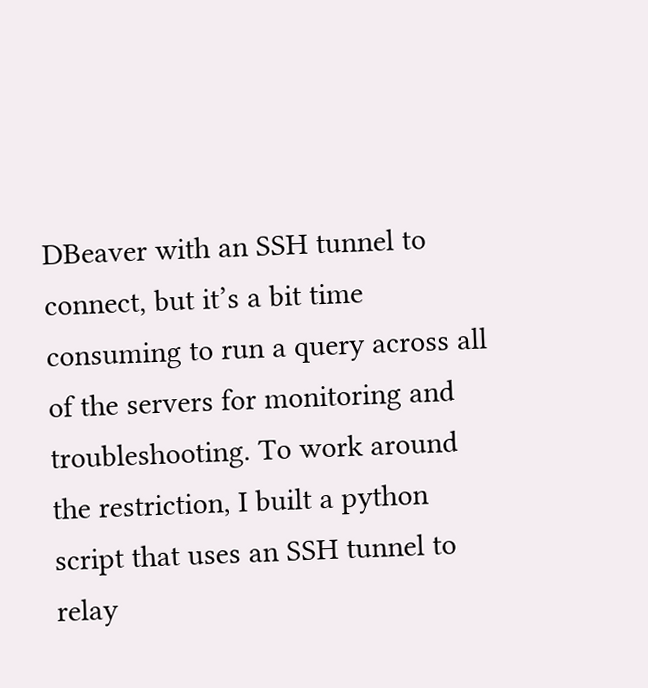DBeaver with an SSH tunnel to connect, but it’s a bit time consuming to run a query across all of the servers for monitoring and troubleshooting. To work around the restriction, I built a python script that uses an SSH tunnel to relay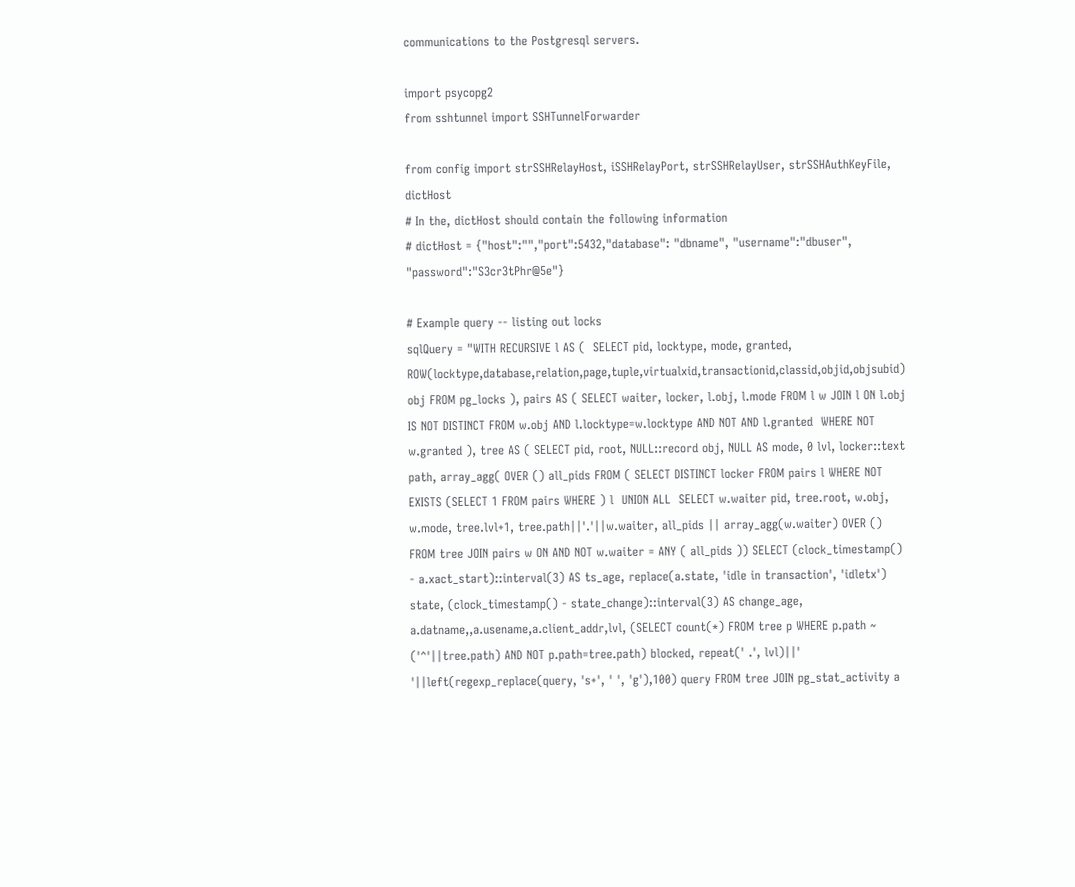communications to the Postgresql servers.

import psycopg2
from sshtunnel import SSHTunnelForwarder

from config import strSSHRelayHost, iSSHRelayPort, strSSHRelayUser, strSSHAuthKeyFile, dictHost
# In the, dictHost should contain the following information
# dictHost = {"host":"","port":5432,"database": "dbname", "username":"dbuser", "password":"S3cr3tPhr@5e"}

# Example query -- listing out locks
sqlQuery = "WITH RECURSIVE l AS (  SELECT pid, locktype, mode, granted, ROW(locktype,database,relation,page,tuple,virtualxid,transactionid,classid,objid,objsubid) obj FROM pg_locks ), pairs AS ( SELECT waiter, locker, l.obj, l.mode FROM l w JOIN l ON l.obj IS NOT DISTINCT FROM w.obj AND l.locktype=w.locktype AND NOT AND l.granted  WHERE NOT w.granted ), tree AS ( SELECT pid, root, NULL::record obj, NULL AS mode, 0 lvl, locker::text path, array_agg( OVER () all_pids FROM ( SELECT DISTINCT locker FROM pairs l WHERE NOT EXISTS (SELECT 1 FROM pairs WHERE ) l  UNION ALL  SELECT w.waiter pid, tree.root, w.obj, w.mode, tree.lvl+1, tree.path||'.'||w.waiter, all_pids || array_agg(w.waiter) OVER () FROM tree JOIN pairs w ON AND NOT w.waiter = ANY ( all_pids )) SELECT (clock_timestamp() - a.xact_start)::interval(3) AS ts_age, replace(a.state, 'idle in transaction', 'idletx') state, (clock_timestamp() - state_change)::interval(3) AS change_age, a.datname,,a.usename,a.client_addr,lvl, (SELECT count(*) FROM tree p WHERE p.path ~ ('^'||tree.path) AND NOT p.path=tree.path) blocked, repeat(' .', lvl)||' '||left(regexp_replace(query, 's+', ' ', 'g'),100) query FROM tree JOIN pg_stat_activity a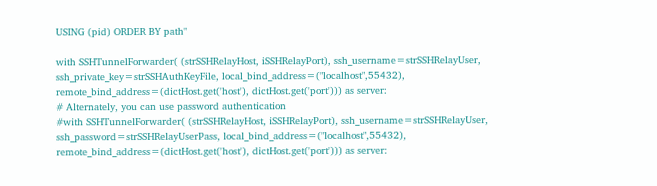USING (pid) ORDER BY path"

with SSHTunnelForwarder( (strSSHRelayHost, iSSHRelayPort), ssh_username=strSSHRelayUser, ssh_private_key=strSSHAuthKeyFile, local_bind_address=("localhost",55432), remote_bind_address=(dictHost.get('host'), dictHost.get('port'))) as server:
# Alternately, you can use password authentication
#with SSHTunnelForwarder( (strSSHRelayHost, iSSHRelayPort), ssh_username=strSSHRelayUser, ssh_password=strSSHRelayUserPass, local_bind_address=("localhost",55432), remote_bind_address=(dictHost.get('host'), dictHost.get('port'))) as server: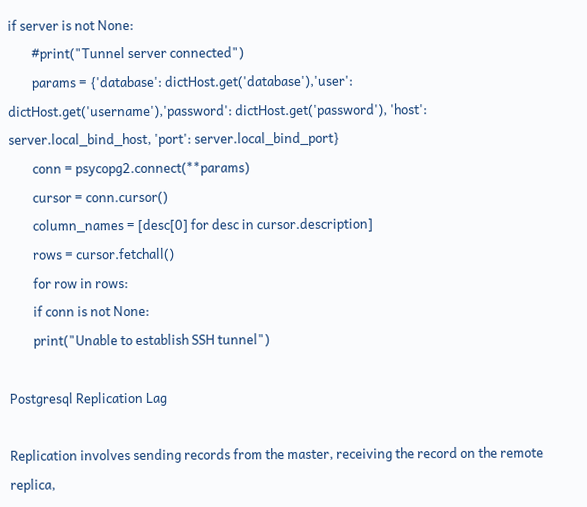if server is not None:
        #print("Tunnel server connected")
        params = {'database': dictHost.get('database'),'user': dictHost.get('username'),'password': dictHost.get('password'), 'host': server.local_bind_host, 'port': server.local_bind_port}
        conn = psycopg2.connect(**params)
        cursor = conn.cursor()
        column_names = [desc[0] for desc in cursor.description]
        rows = cursor.fetchall()
        for row in rows:
        if conn is not None:
        print("Unable to establish SSH tunnel")

Postgresql Replication Lag

Replication involves sending records from the master, receiving the record on the remote replica,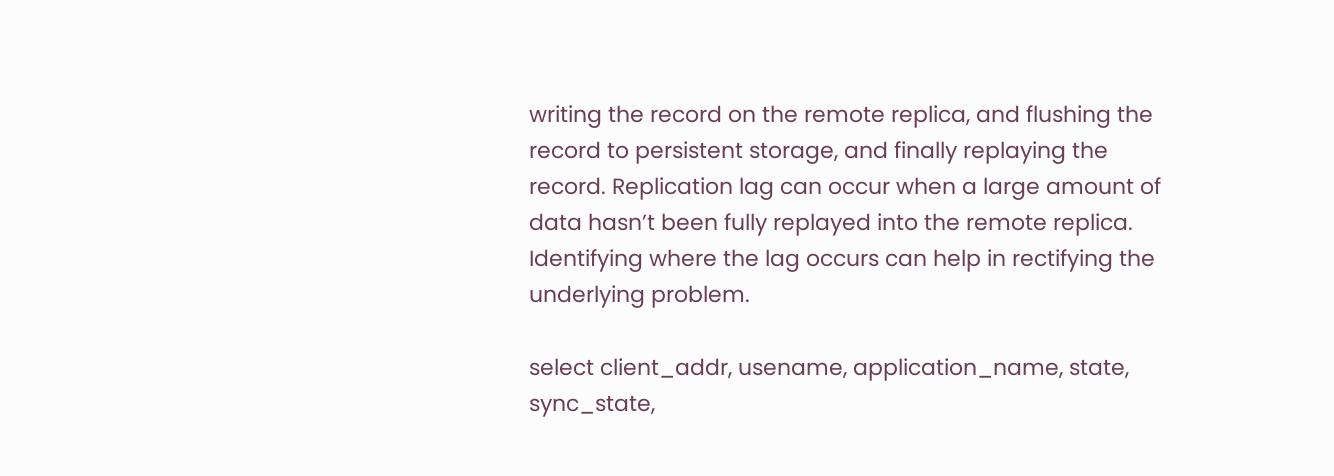writing the record on the remote replica, and flushing the record to persistent storage, and finally replaying the record. Replication lag can occur when a large amount of data hasn’t been fully replayed into the remote replica. Identifying where the lag occurs can help in rectifying the underlying problem.

select client_addr, usename, application_name, state, sync_state,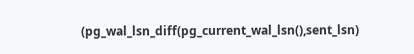(pg_wal_lsn_diff(pg_current_wal_lsn(),sent_lsn)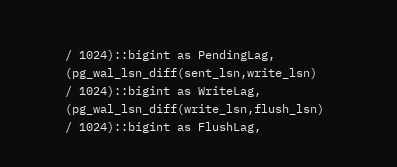/ 1024)::bigint as PendingLag, (pg_wal_lsn_diff(sent_lsn,write_lsn) / 1024)::bigint as WriteLag, (pg_wal_lsn_diff(write_lsn,flush_lsn) / 1024)::bigint as FlushLag,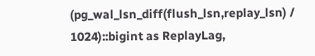(pg_wal_lsn_diff(flush_lsn,replay_lsn) / 1024)::bigint as ReplayLag,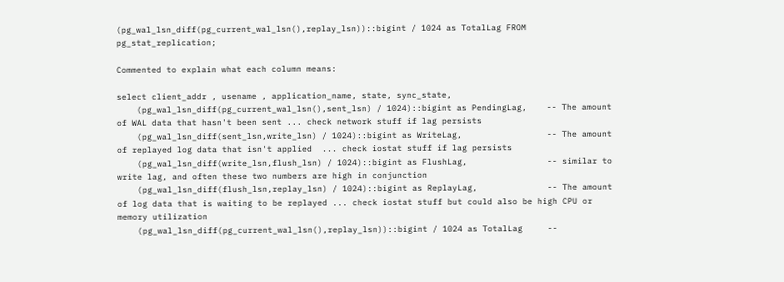(pg_wal_lsn_diff(pg_current_wal_lsn(),replay_lsn))::bigint / 1024 as TotalLag FROM pg_stat_replication;

Commented to explain what each column means:

select client_addr , usename , application_name, state, sync_state,
    (pg_wal_lsn_diff(pg_current_wal_lsn(),sent_lsn) / 1024)::bigint as PendingLag,    -- The amount of WAL data that hasn't been sent ... check network stuff if lag persists
    (pg_wal_lsn_diff(sent_lsn,write_lsn) / 1024)::bigint as WriteLag,                 -- The amount of replayed log data that isn't applied  ... check iostat stuff if lag persists
    (pg_wal_lsn_diff(write_lsn,flush_lsn) / 1024)::bigint as FlushLag,                -- similar to write lag, and often these two numbers are high in conjunction
    (pg_wal_lsn_diff(flush_lsn,replay_lsn) / 1024)::bigint as ReplayLag,              -- The amount of log data that is waiting to be replayed ... check iostat stuff but could also be high CPU or memory utilization
    (pg_wal_lsn_diff(pg_current_wal_lsn(),replay_lsn))::bigint / 1024 as TotalLag     --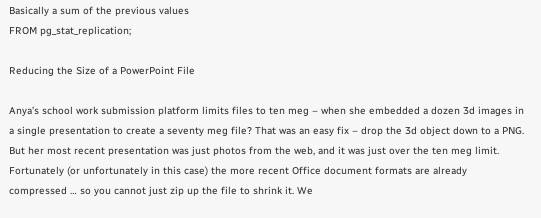Basically a sum of the previous values
FROM pg_stat_replication;

Reducing the Size of a PowerPoint File

Anya’s school work submission platform limits files to ten meg – when she embedded a dozen 3d images in a single presentation to create a seventy meg file? That was an easy fix – drop the 3d object down to a PNG. But her most recent presentation was just photos from the web, and it was just over the ten meg limit. Fortunately (or unfortunately in this case) the more recent Office document formats are already compressed … so you cannot just zip up the file to shrink it. We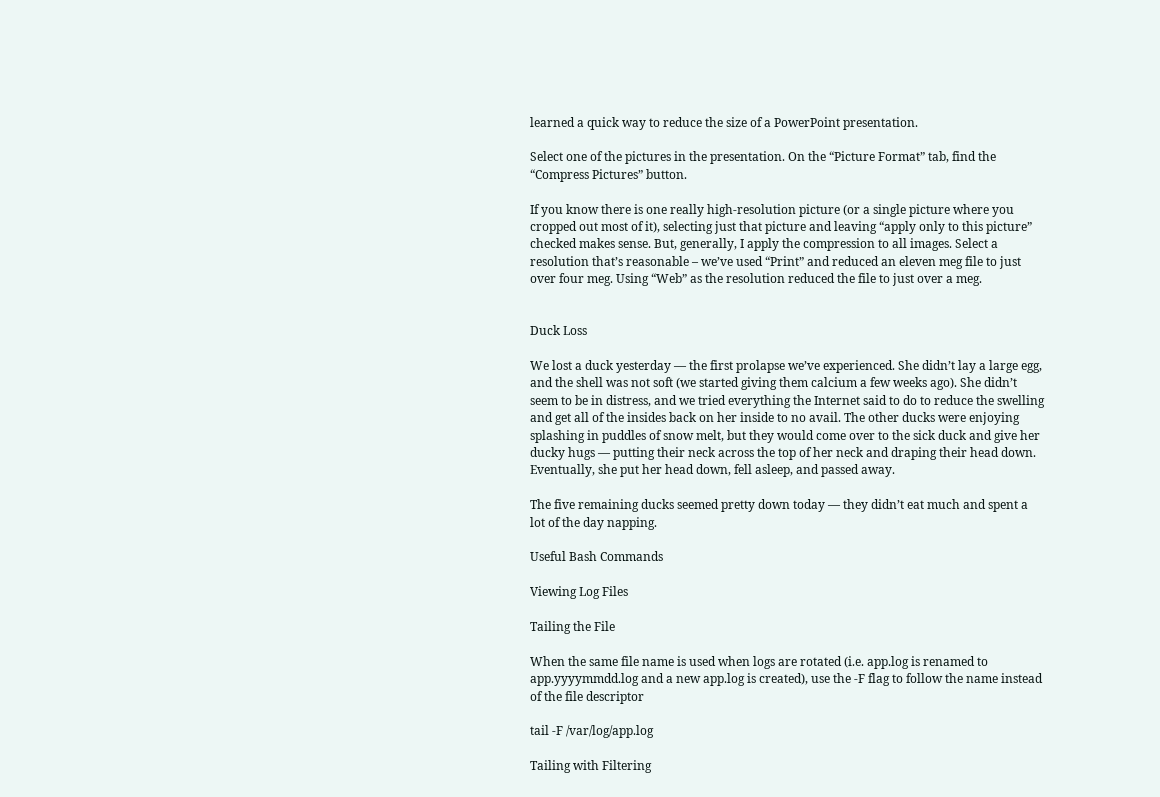learned a quick way to reduce the size of a PowerPoint presentation.

Select one of the pictures in the presentation. On the “Picture Format” tab, find the “Compress Pictures” button.

If you know there is one really high-resolution picture (or a single picture where you cropped out most of it), selecting just that picture and leaving “apply only to this picture” checked makes sense. But, generally, I apply the compression to all images. Select a resolution that’s reasonable – we’ve used “Print” and reduced an eleven meg file to just over four meg. Using “Web” as the resolution reduced the file to just over a meg.


Duck Loss

We lost a duck yesterday — the first prolapse we’ve experienced. She didn’t lay a large egg, and the shell was not soft (we started giving them calcium a few weeks ago). She didn’t seem to be in distress, and we tried everything the Internet said to do to reduce the swelling and get all of the insides back on her inside to no avail. The other ducks were enjoying splashing in puddles of snow melt, but they would come over to the sick duck and give her ducky hugs — putting their neck across the top of her neck and draping their head down. Eventually, she put her head down, fell asleep, and passed away.

The five remaining ducks seemed pretty down today — they didn’t eat much and spent a lot of the day napping.

Useful Bash Commands

Viewing Log Files

Tailing the File

When the same file name is used when logs are rotated (i.e. app.log is renamed to app.yyyymmdd.log and a new app.log is created), use the -F flag to follow the name instead of the file descriptor

tail -F /var/log/app.log

Tailing with Filtering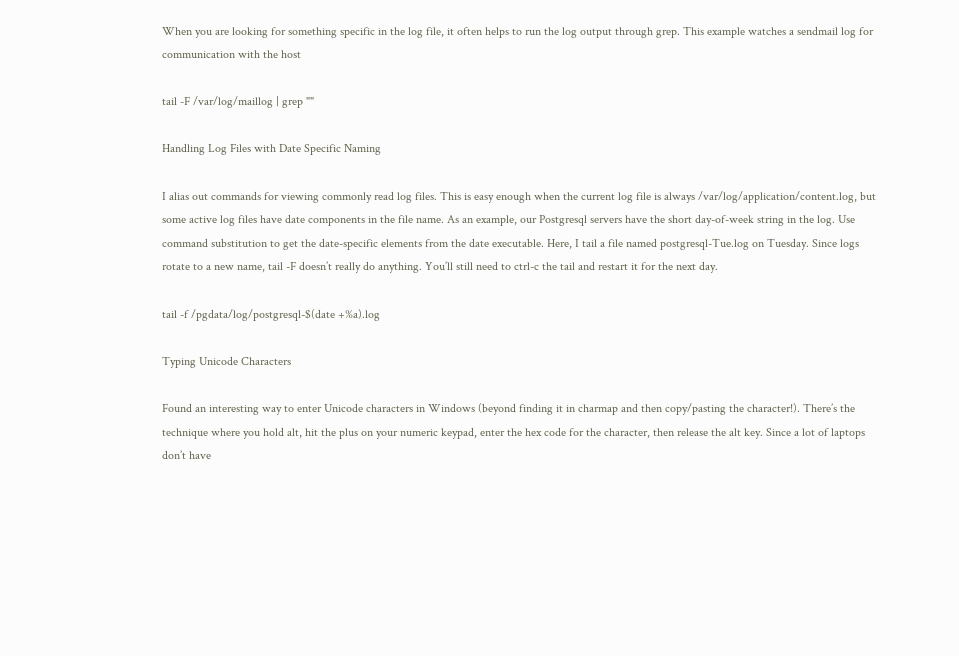When you are looking for something specific in the log file, it often helps to run the log output through grep. This example watches a sendmail log for communication with the host

tail -F /var/log/maillog | grep ""

Handling Log Files with Date Specific Naming

I alias out commands for viewing commonly read log files. This is easy enough when the current log file is always /var/log/application/content.log, but some active log files have date components in the file name. As an example, our Postgresql servers have the short day-of-week string in the log. Use command substitution to get the date-specific elements from the date executable. Here, I tail a file named postgresql-Tue.log on Tuesday. Since logs rotate to a new name, tail -F doesn’t really do anything. You’ll still need to ctrl-c the tail and restart it for the next day.

tail -f /pgdata/log/postgresql-$(date +%a).log

Typing Unicode Characters

Found an interesting way to enter Unicode characters in Windows (beyond finding it in charmap and then copy/pasting the character!). There’s the technique where you hold alt, hit the plus on your numeric keypad, enter the hex code for the character, then release the alt key. Since a lot of laptops don’t have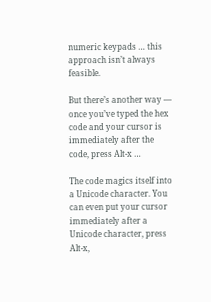numeric keypads … this approach isn’t always feasible.

But there’s another way — once you’ve typed the hex code and your cursor is immediately after the code, press Alt-x …

The code magics itself into a Unicode character. You can even put your cursor immediately after a Unicode character, press Alt-x,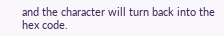and the character will turn back into the hex code.